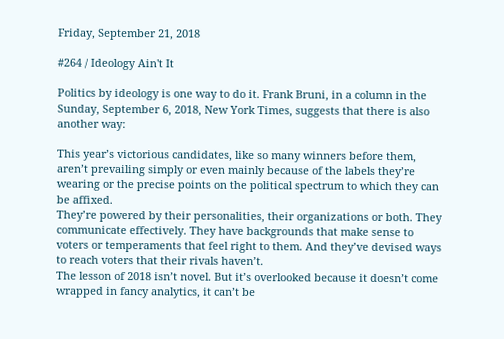Friday, September 21, 2018

#264 / Ideology Ain't It

Politics by ideology is one way to do it. Frank Bruni, in a column in the Sunday, September 6, 2018, New York Times, suggests that there is also another way:

This year’s victorious candidates, like so many winners before them, aren’t prevailing simply or even mainly because of the labels they’re wearing or the precise points on the political spectrum to which they can be affixed.
They’re powered by their personalities, their organizations or both. They communicate effectively. They have backgrounds that make sense to voters or temperaments that feel right to them. And they’ve devised ways to reach voters that their rivals haven’t.
The lesson of 2018 isn’t novel. But it’s overlooked because it doesn’t come wrapped in fancy analytics, it can’t be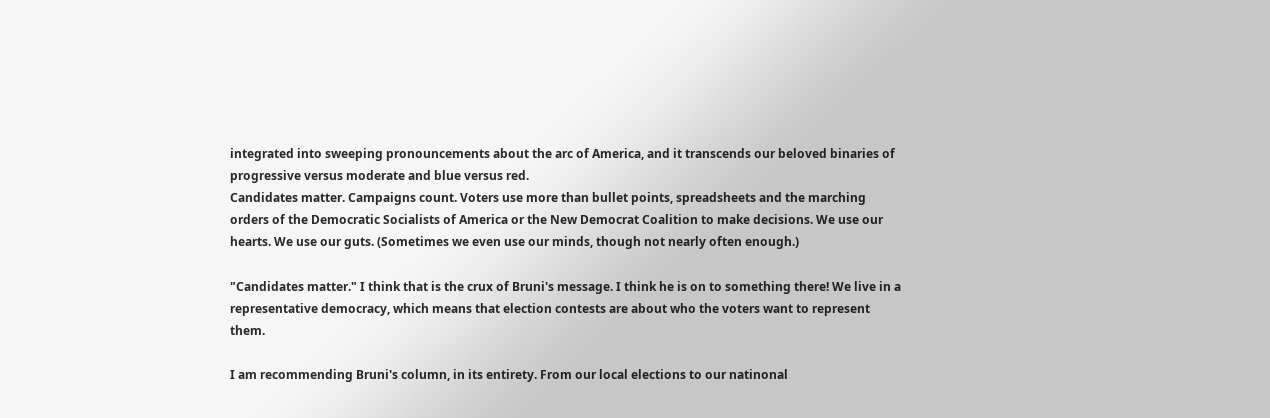integrated into sweeping pronouncements about the arc of America, and it transcends our beloved binaries of progressive versus moderate and blue versus red.
Candidates matter. Campaigns count. Voters use more than bullet points, spreadsheets and the marching orders of the Democratic Socialists of America or the New Democrat Coalition to make decisions. We use our hearts. We use our guts. (Sometimes we even use our minds, though not nearly often enough.)

"Candidates matter." I think that is the crux of Bruni's message. I think he is on to something there! We live in a representative democracy, which means that election contests are about who the voters want to represent them.

I am recommending Bruni's column, in its entirety. From our local elections to our natinonal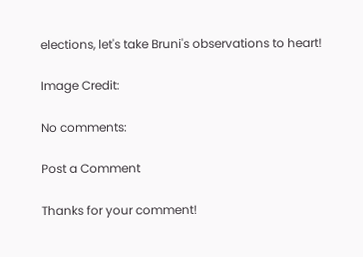elections, let's take Bruni's observations to heart!

Image Credit:

No comments:

Post a Comment

Thanks for your comment!